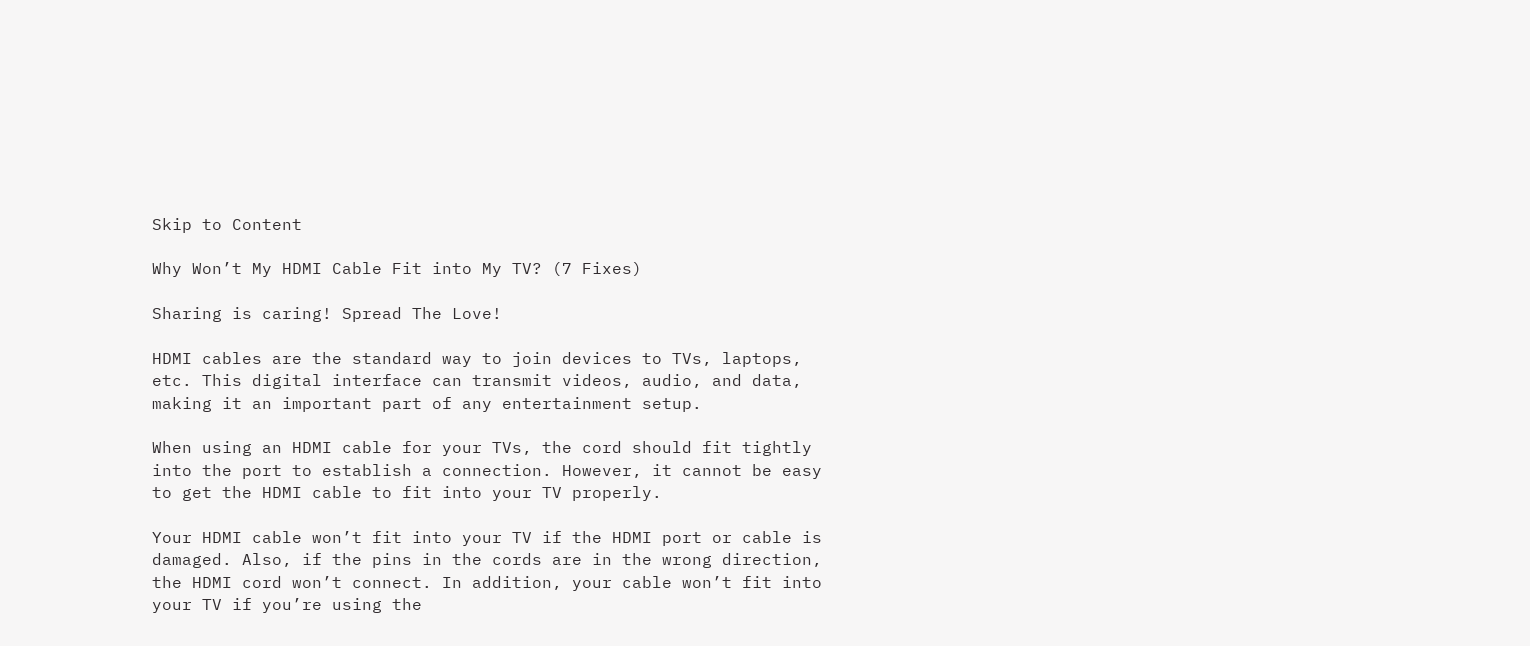Skip to Content

Why Won’t My HDMI Cable Fit into My TV? (7 Fixes)

Sharing is caring! Spread The Love!

HDMI cables are the standard way to join devices to TVs, laptops, etc. This digital interface can transmit videos, audio, and data, making it an important part of any entertainment setup.

When using an HDMI cable for your TVs, the cord should fit tightly into the port to establish a connection. However, it cannot be easy to get the HDMI cable to fit into your TV properly.

Your HDMI cable won’t fit into your TV if the HDMI port or cable is damaged. Also, if the pins in the cords are in the wrong direction, the HDMI cord won’t connect. In addition, your cable won’t fit into your TV if you’re using the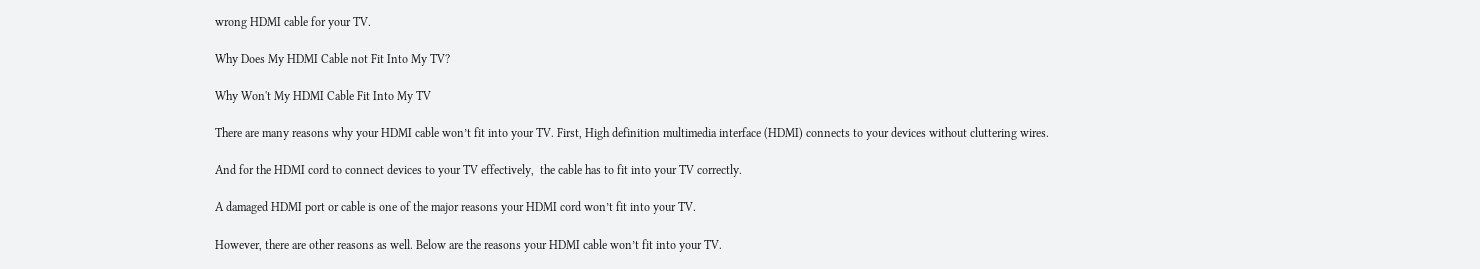wrong HDMI cable for your TV.

Why Does My HDMI Cable not Fit Into My TV?

Why Won't My HDMI Cable Fit Into My TV

There are many reasons why your HDMI cable won’t fit into your TV. First, High definition multimedia interface (HDMI) connects to your devices without cluttering wires.

And for the HDMI cord to connect devices to your TV effectively,  the cable has to fit into your TV correctly.

A damaged HDMI port or cable is one of the major reasons your HDMI cord won’t fit into your TV.

However, there are other reasons as well. Below are the reasons your HDMI cable won’t fit into your TV.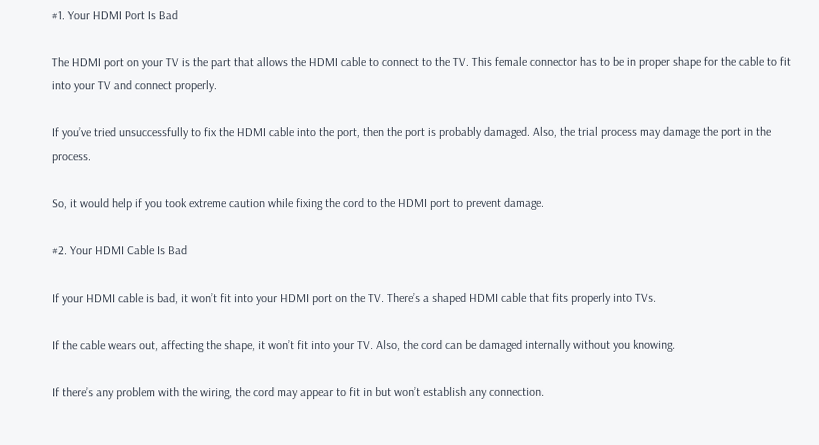#1. Your HDMI Port Is Bad

The HDMI port on your TV is the part that allows the HDMI cable to connect to the TV. This female connector has to be in proper shape for the cable to fit into your TV and connect properly.

If you’ve tried unsuccessfully to fix the HDMI cable into the port, then the port is probably damaged. Also, the trial process may damage the port in the process.

So, it would help if you took extreme caution while fixing the cord to the HDMI port to prevent damage.

#2. Your HDMI Cable Is Bad

If your HDMI cable is bad, it won’t fit into your HDMI port on the TV. There’s a shaped HDMI cable that fits properly into TVs.

If the cable wears out, affecting the shape, it won’t fit into your TV. Also, the cord can be damaged internally without you knowing.

If there’s any problem with the wiring, the cord may appear to fit in but won’t establish any connection.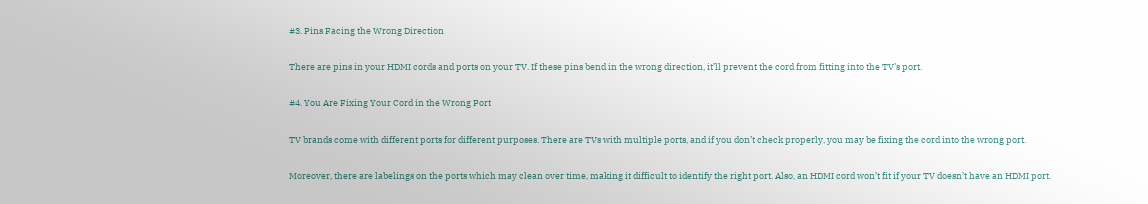#3. Pins Facing the Wrong Direction

There are pins in your HDMI cords and ports on your TV. If these pins bend in the wrong direction, it’ll prevent the cord from fitting into the TV’s port.

#4. You Are Fixing Your Cord in the Wrong Port

TV brands come with different ports for different purposes. There are TVs with multiple ports, and if you don’t check properly, you may be fixing the cord into the wrong port.

Moreover, there are labelings on the ports which may clean over time, making it difficult to identify the right port. Also, an HDMI cord won’t fit if your TV doesn’t have an HDMI port.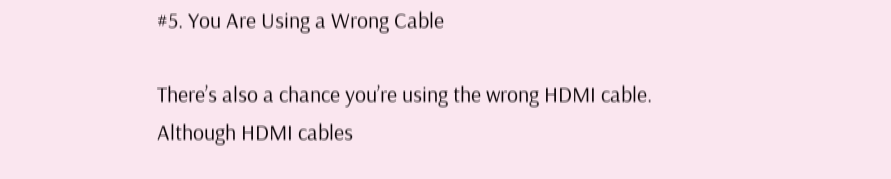#5. You Are Using a Wrong Cable

There’s also a chance you’re using the wrong HDMI cable. Although HDMI cables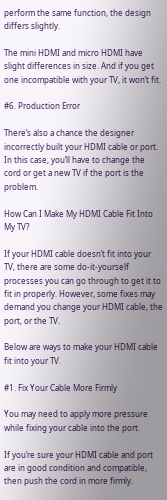perform the same function, the design differs slightly.

The mini HDMI and micro HDMI have slight differences in size. And if you get one incompatible with your TV, it won’t fit.

#6. Production Error

There’s also a chance the designer incorrectly built your HDMI cable or port. In this case, you’ll have to change the cord or get a new TV if the port is the problem.

How Can I Make My HDMI Cable Fit Into My TV?

If your HDMI cable doesn’t fit into your TV, there are some do-it-yourself processes you can go through to get it to fit in properly. However, some fixes may demand you change your HDMI cable, the port, or the TV.

Below are ways to make your HDMI cable fit into your TV.

#1. Fix Your Cable More Firmly

You may need to apply more pressure while fixing your cable into the port.

If you’re sure your HDMI cable and port are in good condition and compatible, then push the cord in more firmly.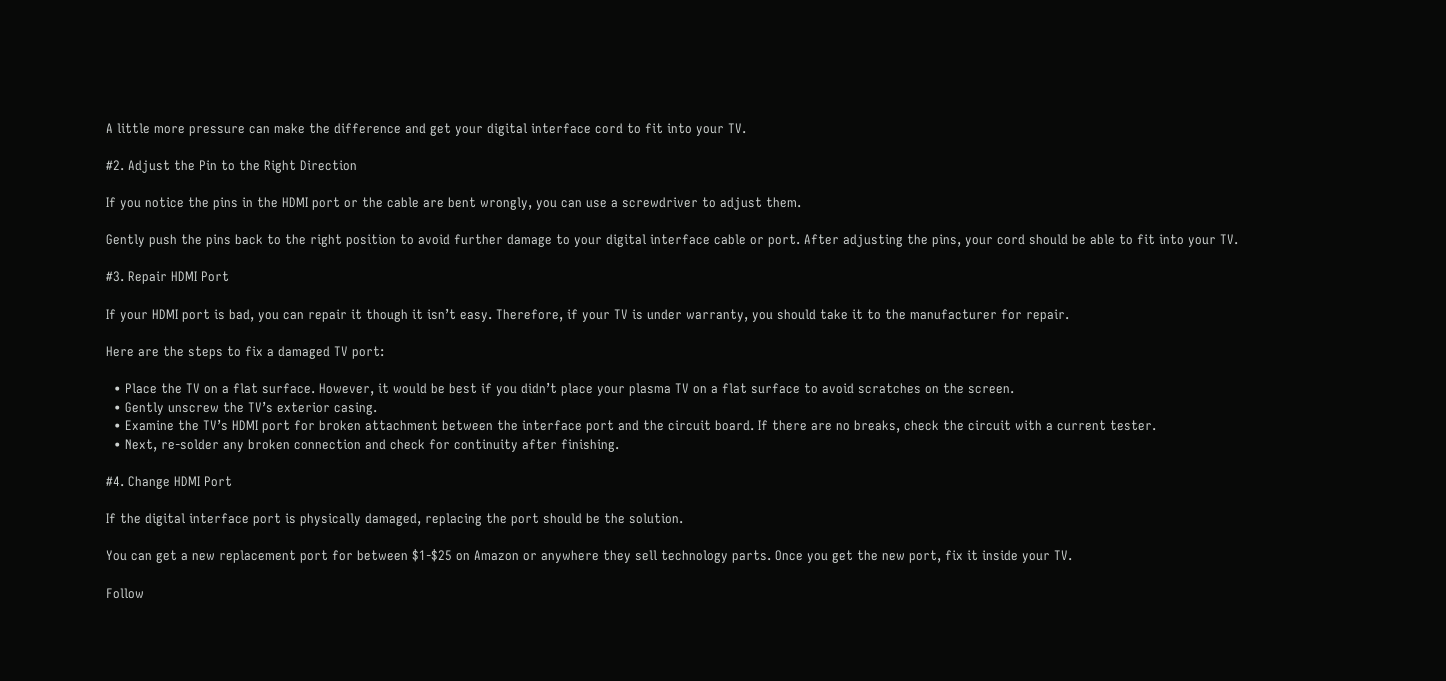A little more pressure can make the difference and get your digital interface cord to fit into your TV.

#2. Adjust the Pin to the Right Direction

If you notice the pins in the HDMI port or the cable are bent wrongly, you can use a screwdriver to adjust them.

Gently push the pins back to the right position to avoid further damage to your digital interface cable or port. After adjusting the pins, your cord should be able to fit into your TV.

#3. Repair HDMI Port

If your HDMI port is bad, you can repair it though it isn’t easy. Therefore, if your TV is under warranty, you should take it to the manufacturer for repair.

Here are the steps to fix a damaged TV port:

  • Place the TV on a flat surface. However, it would be best if you didn’t place your plasma TV on a flat surface to avoid scratches on the screen.
  • Gently unscrew the TV’s exterior casing.
  • Examine the TV’s HDMI port for broken attachment between the interface port and the circuit board. If there are no breaks, check the circuit with a current tester.
  • Next, re-solder any broken connection and check for continuity after finishing.

#4. Change HDMI Port

If the digital interface port is physically damaged, replacing the port should be the solution.

You can get a new replacement port for between $1-$25 on Amazon or anywhere they sell technology parts. Once you get the new port, fix it inside your TV.

Follow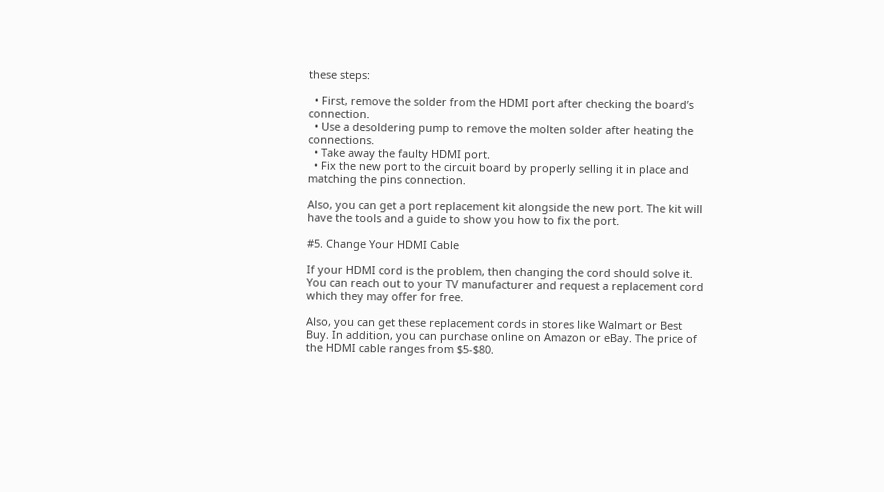these steps:

  • First, remove the solder from the HDMI port after checking the board’s connection.
  • Use a desoldering pump to remove the molten solder after heating the connections.
  • Take away the faulty HDMI port.
  • Fix the new port to the circuit board by properly selling it in place and matching the pins connection.

Also, you can get a port replacement kit alongside the new port. The kit will have the tools and a guide to show you how to fix the port.

#5. Change Your HDMI Cable

If your HDMI cord is the problem, then changing the cord should solve it. You can reach out to your TV manufacturer and request a replacement cord which they may offer for free.

Also, you can get these replacement cords in stores like Walmart or Best Buy. In addition, you can purchase online on Amazon or eBay. The price of the HDMI cable ranges from $5-$80.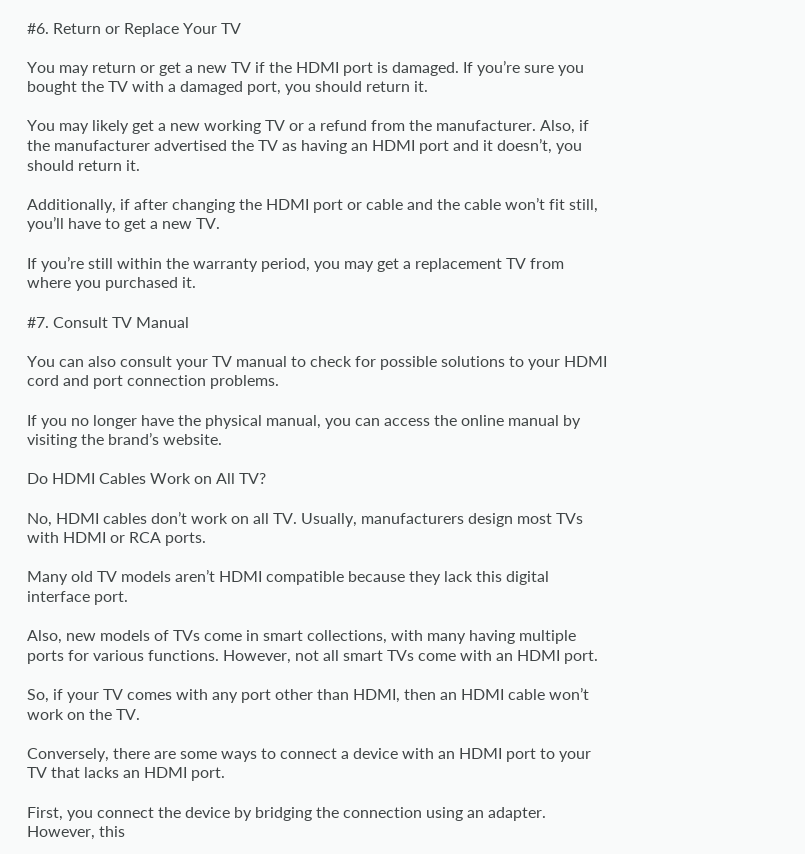#6. Return or Replace Your TV

You may return or get a new TV if the HDMI port is damaged. If you’re sure you bought the TV with a damaged port, you should return it.

You may likely get a new working TV or a refund from the manufacturer. Also, if the manufacturer advertised the TV as having an HDMI port and it doesn’t, you should return it.

Additionally, if after changing the HDMI port or cable and the cable won’t fit still, you’ll have to get a new TV.

If you’re still within the warranty period, you may get a replacement TV from where you purchased it.

#7. Consult TV Manual

You can also consult your TV manual to check for possible solutions to your HDMI cord and port connection problems.

If you no longer have the physical manual, you can access the online manual by visiting the brand’s website.

Do HDMI Cables Work on All TV?

No, HDMI cables don’t work on all TV. Usually, manufacturers design most TVs with HDMI or RCA ports.

Many old TV models aren’t HDMI compatible because they lack this digital interface port.

Also, new models of TVs come in smart collections, with many having multiple ports for various functions. However, not all smart TVs come with an HDMI port.

So, if your TV comes with any port other than HDMI, then an HDMI cable won’t work on the TV.

Conversely, there are some ways to connect a device with an HDMI port to your TV that lacks an HDMI port.

First, you connect the device by bridging the connection using an adapter. However, this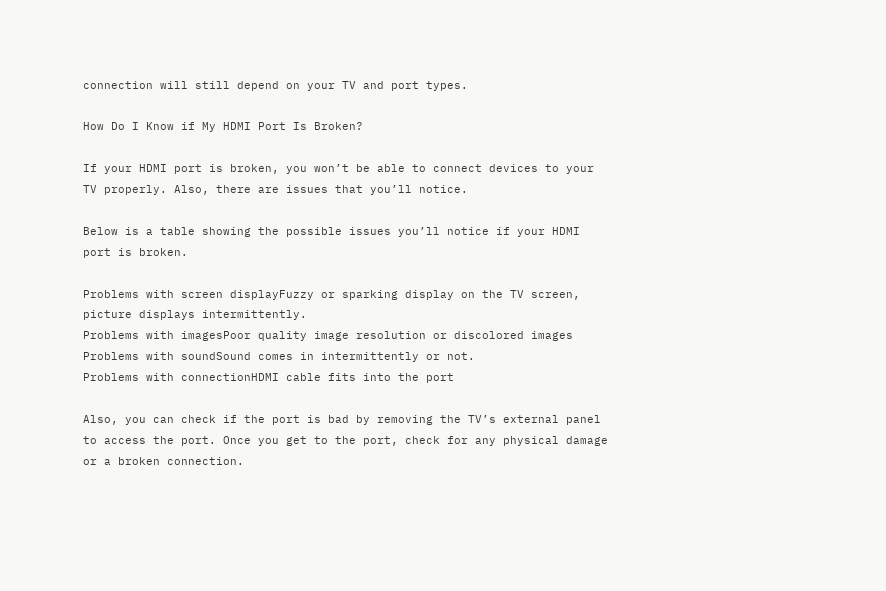connection will still depend on your TV and port types.

How Do I Know if My HDMI Port Is Broken?

If your HDMI port is broken, you won’t be able to connect devices to your TV properly. Also, there are issues that you’ll notice.

Below is a table showing the possible issues you’ll notice if your HDMI port is broken.

Problems with screen displayFuzzy or sparking display on the TV screen, picture displays intermittently.
Problems with imagesPoor quality image resolution or discolored images
Problems with soundSound comes in intermittently or not.
Problems with connectionHDMI cable fits into the port

Also, you can check if the port is bad by removing the TV’s external panel to access the port. Once you get to the port, check for any physical damage or a broken connection.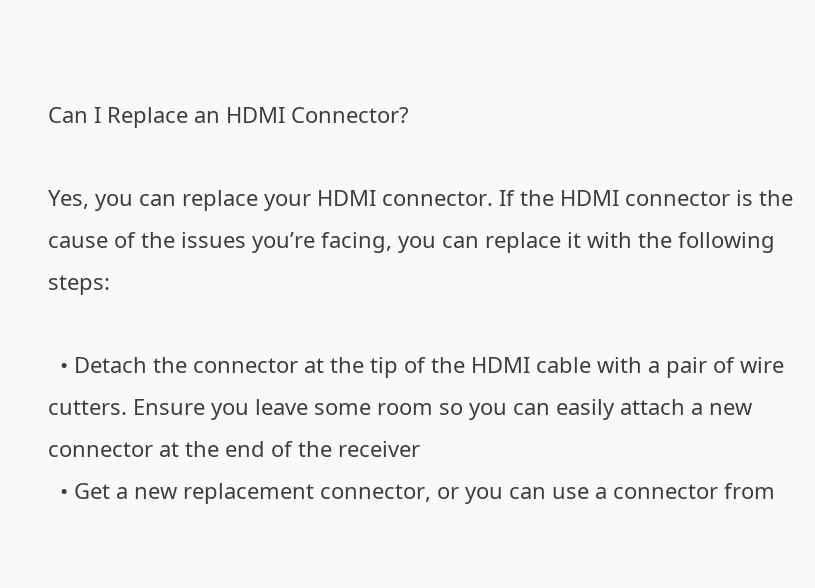Can I Replace an HDMI Connector?

Yes, you can replace your HDMI connector. If the HDMI connector is the cause of the issues you’re facing, you can replace it with the following steps:

  • Detach the connector at the tip of the HDMI cable with a pair of wire cutters. Ensure you leave some room so you can easily attach a new connector at the end of the receiver
  • Get a new replacement connector, or you can use a connector from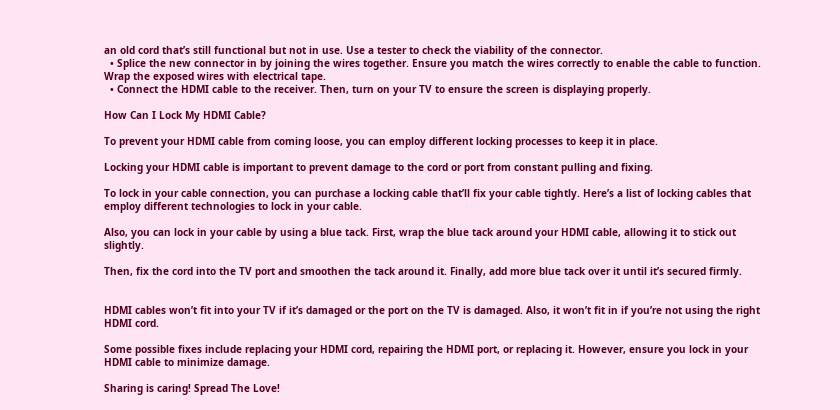an old cord that’s still functional but not in use. Use a tester to check the viability of the connector.
  • Splice the new connector in by joining the wires together. Ensure you match the wires correctly to enable the cable to function. Wrap the exposed wires with electrical tape.
  • Connect the HDMI cable to the receiver. Then, turn on your TV to ensure the screen is displaying properly.

How Can I Lock My HDMI Cable?

To prevent your HDMI cable from coming loose, you can employ different locking processes to keep it in place.

Locking your HDMI cable is important to prevent damage to the cord or port from constant pulling and fixing.

To lock in your cable connection, you can purchase a locking cable that’ll fix your cable tightly. Here’s a list of locking cables that employ different technologies to lock in your cable.

Also, you can lock in your cable by using a blue tack. First, wrap the blue tack around your HDMI cable, allowing it to stick out slightly.

Then, fix the cord into the TV port and smoothen the tack around it. Finally, add more blue tack over it until it’s secured firmly.


HDMI cables won’t fit into your TV if it’s damaged or the port on the TV is damaged. Also, it won’t fit in if you’re not using the right HDMI cord.

Some possible fixes include replacing your HDMI cord, repairing the HDMI port, or replacing it. However, ensure you lock in your HDMI cable to minimize damage.

Sharing is caring! Spread The Love!